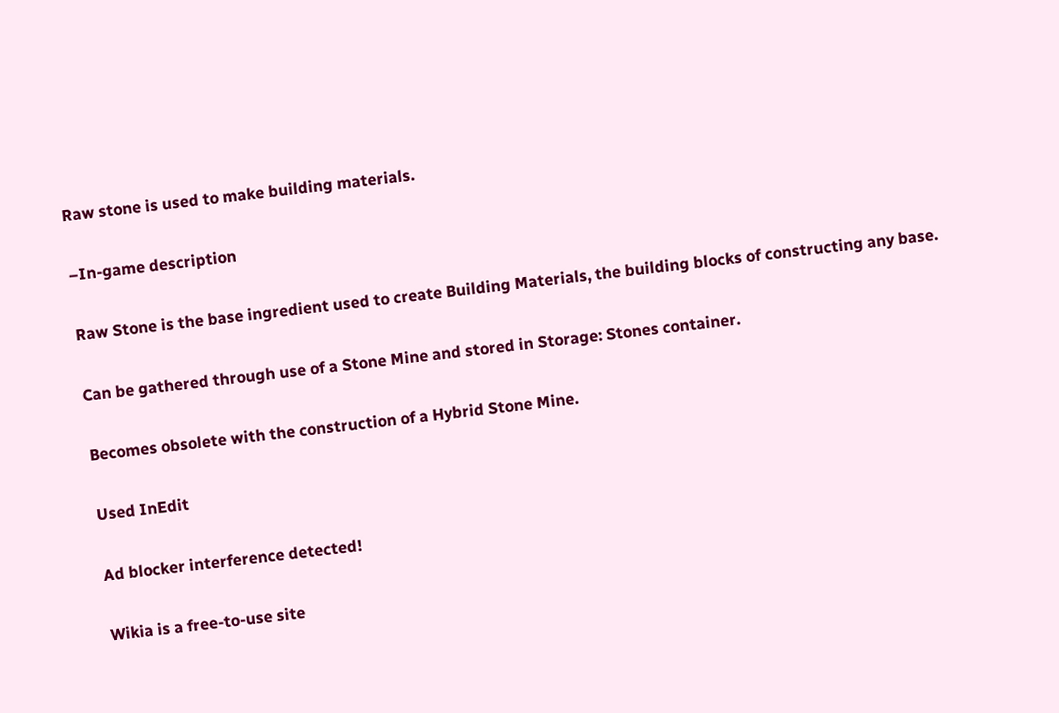Raw stone is used to make building materials.

–In-game description

Raw Stone is the base ingredient used to create Building Materials, the building blocks of constructing any base.

Can be gathered through use of a Stone Mine and stored in Storage: Stones container.

Becomes obsolete with the construction of a Hybrid Stone Mine.

Used InEdit

Ad blocker interference detected!

Wikia is a free-to-use site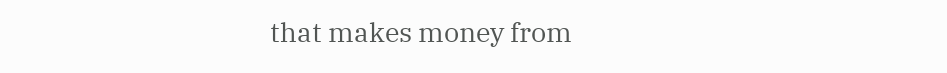that makes money from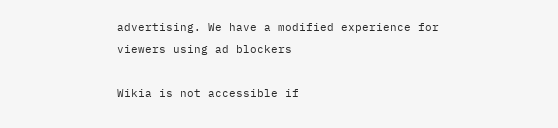advertising. We have a modified experience for viewers using ad blockers

Wikia is not accessible if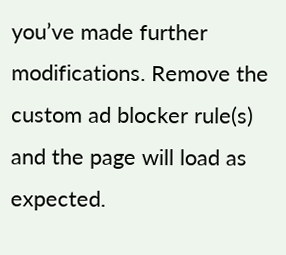you’ve made further modifications. Remove the custom ad blocker rule(s) and the page will load as expected.